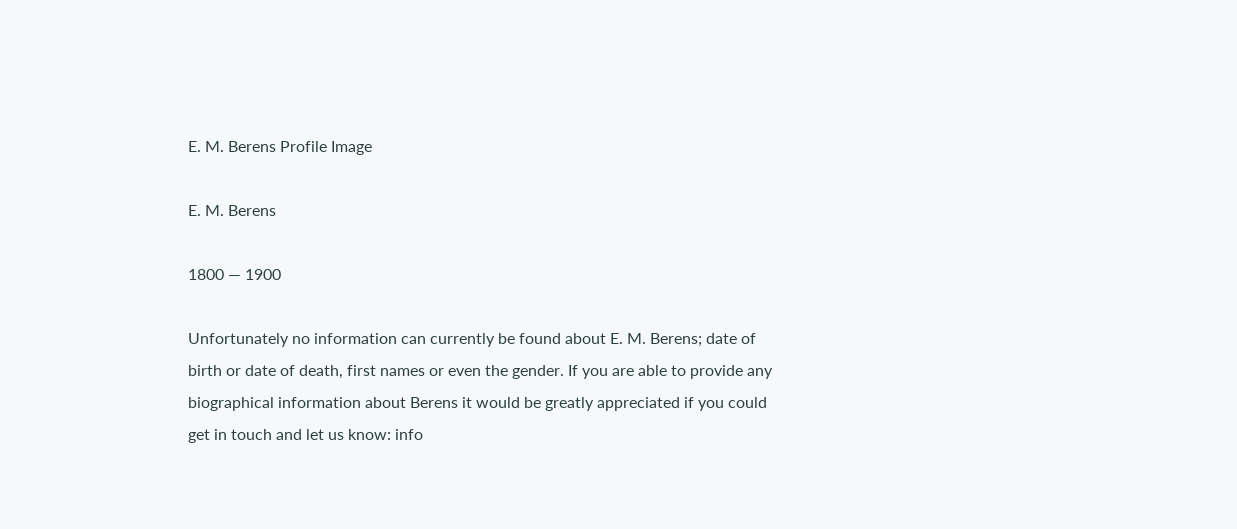E. M. Berens Profile Image

E. M. Berens

1800 — 1900

Unfortunately no information can currently be found about E. M. Berens; date of birth or date of death, first names or even the gender. If you are able to provide any biographical information about Berens it would be greatly appreciated if you could get in touch and let us know: info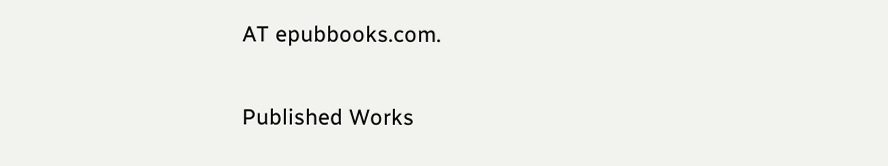AT epubbooks.com.

Published Works